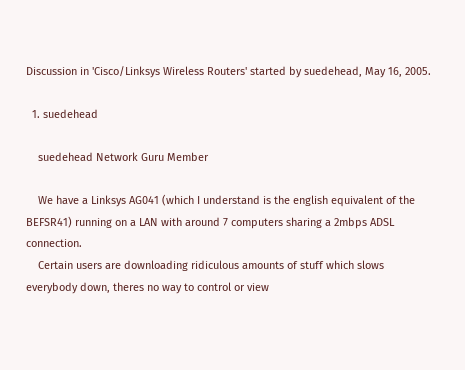Discussion in 'Cisco/Linksys Wireless Routers' started by suedehead, May 16, 2005.

  1. suedehead

    suedehead Network Guru Member

    We have a Linksys AG041 (which I understand is the english equivalent of the BEFSR41) running on a LAN with around 7 computers sharing a 2mbps ADSL connection.
    Certain users are downloading ridiculous amounts of stuff which slows everybody down, theres no way to control or view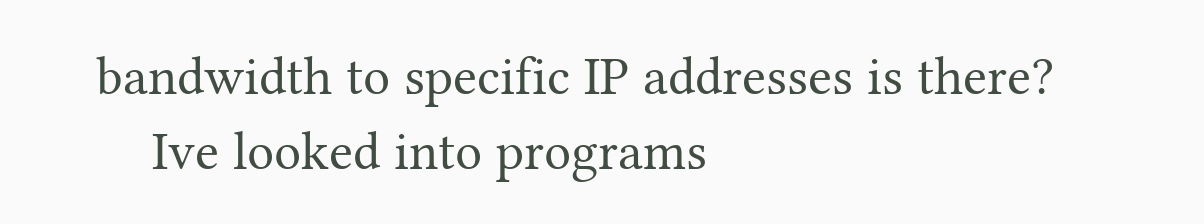bandwidth to specific IP addresses is there?
    Ive looked into programs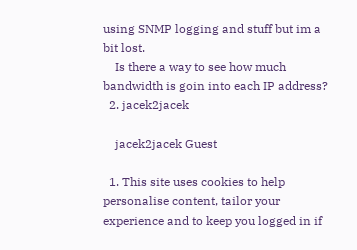using SNMP logging and stuff but im a bit lost.
    Is there a way to see how much bandwidth is goin into each IP address?
  2. jacek2jacek

    jacek2jacek Guest

  1. This site uses cookies to help personalise content, tailor your experience and to keep you logged in if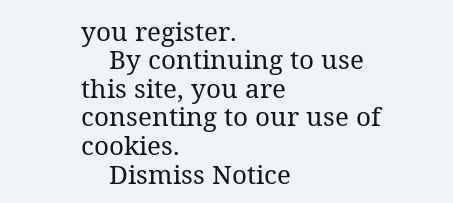you register.
    By continuing to use this site, you are consenting to our use of cookies.
    Dismiss Notice